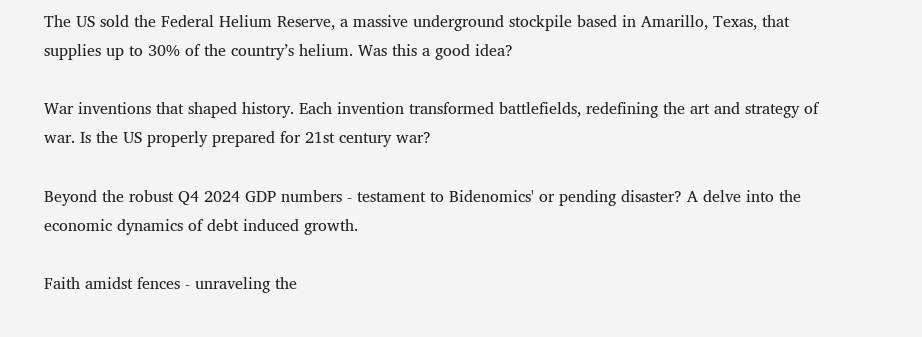The US sold the Federal Helium Reserve, a massive underground stockpile based in Amarillo, Texas, that supplies up to 30% of the country’s helium. Was this a good idea?

War inventions that shaped history. Each invention transformed battlefields, redefining the art and strategy of war. Is the US properly prepared for 21st century war?

Beyond the robust Q4 2024 GDP numbers - testament to Bidenomics' or pending disaster? A delve into the economic dynamics of debt induced growth.

Faith amidst fences - unraveling the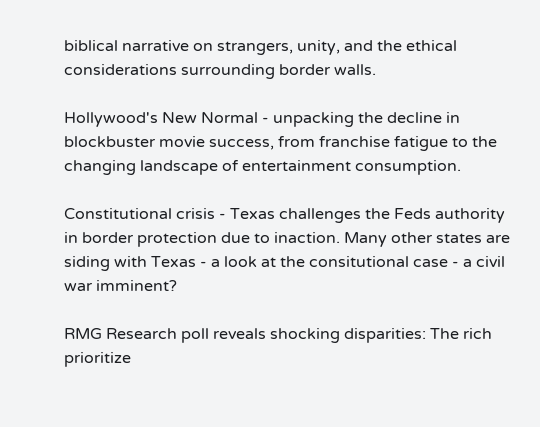biblical narrative on strangers, unity, and the ethical considerations surrounding border walls.

Hollywood's New Normal - unpacking the decline in blockbuster movie success, from franchise fatigue to the changing landscape of entertainment consumption.

Constitutional crisis - Texas challenges the Feds authority in border protection due to inaction. Many other states are siding with Texas - a look at the consitutional case - a civil war imminent?

RMG Research poll reveals shocking disparities: The rich prioritize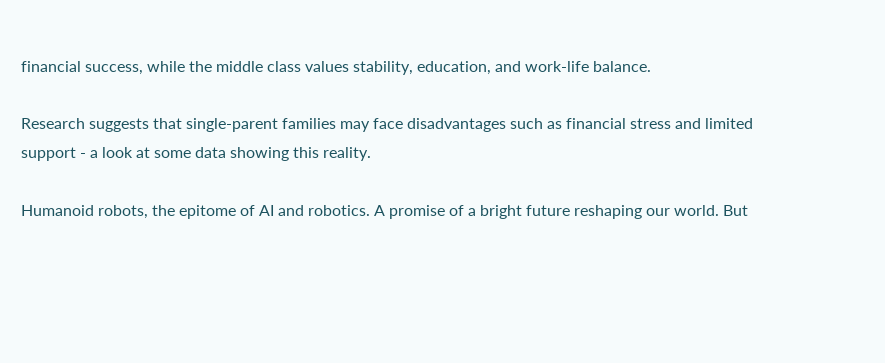financial success, while the middle class values stability, education, and work-life balance.

Research suggests that single-parent families may face disadvantages such as financial stress and limited support - a look at some data showing this reality.

Humanoid robots, the epitome of AI and robotics. A promise of a bright future reshaping our world. But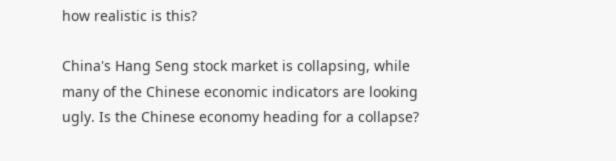how realistic is this?

China's Hang Seng stock market is collapsing, while many of the Chinese economic indicators are looking ugly. Is the Chinese economy heading for a collapse?